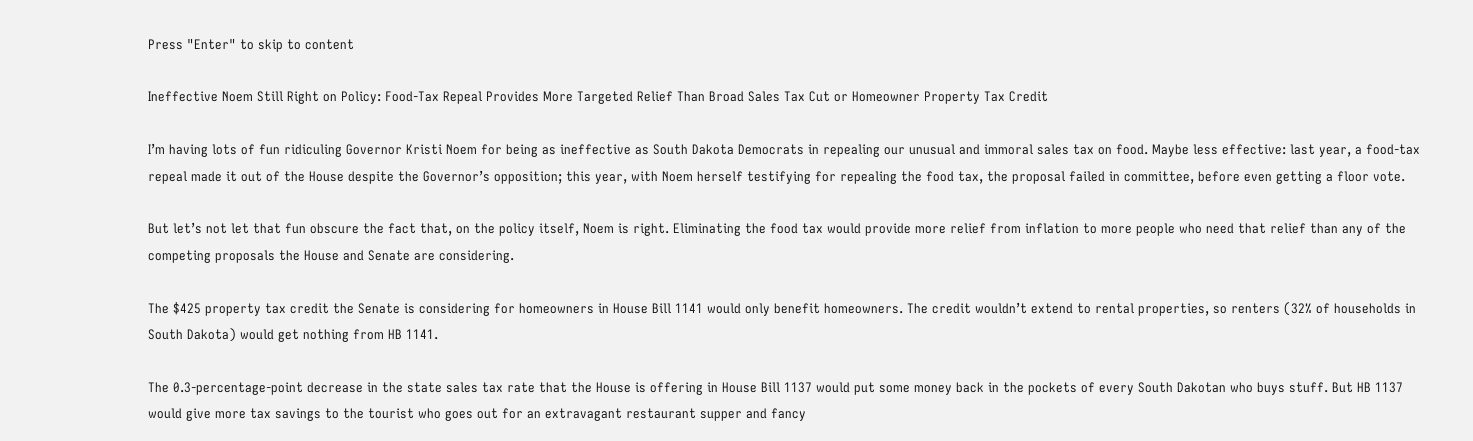Press "Enter" to skip to content

Ineffective Noem Still Right on Policy: Food-Tax Repeal Provides More Targeted Relief Than Broad Sales Tax Cut or Homeowner Property Tax Credit

I’m having lots of fun ridiculing Governor Kristi Noem for being as ineffective as South Dakota Democrats in repealing our unusual and immoral sales tax on food. Maybe less effective: last year, a food-tax repeal made it out of the House despite the Governor’s opposition; this year, with Noem herself testifying for repealing the food tax, the proposal failed in committee, before even getting a floor vote.

But let’s not let that fun obscure the fact that, on the policy itself, Noem is right. Eliminating the food tax would provide more relief from inflation to more people who need that relief than any of the competing proposals the House and Senate are considering.

The $425 property tax credit the Senate is considering for homeowners in House Bill 1141 would only benefit homeowners. The credit wouldn’t extend to rental properties, so renters (32% of households in South Dakota) would get nothing from HB 1141.

The 0.3-percentage-point decrease in the state sales tax rate that the House is offering in House Bill 1137 would put some money back in the pockets of every South Dakotan who buys stuff. But HB 1137 would give more tax savings to the tourist who goes out for an extravagant restaurant supper and fancy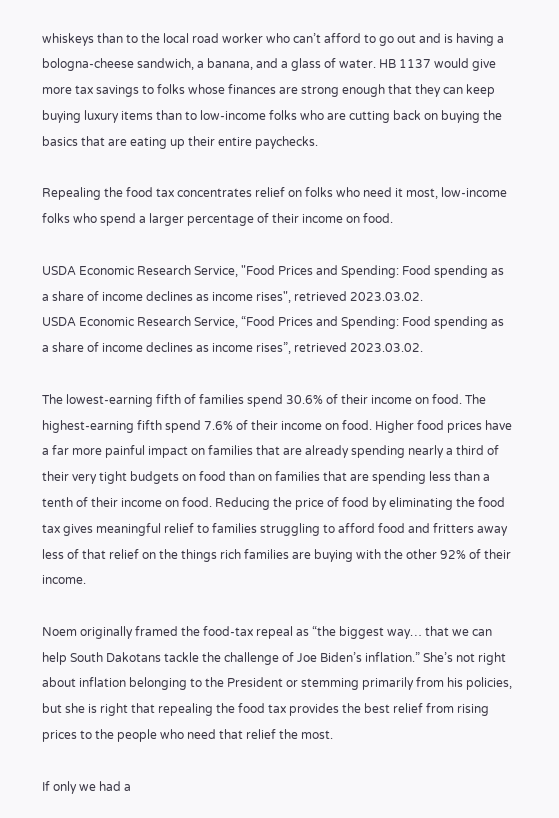whiskeys than to the local road worker who can’t afford to go out and is having a bologna-cheese sandwich, a banana, and a glass of water. HB 1137 would give more tax savings to folks whose finances are strong enough that they can keep buying luxury items than to low-income folks who are cutting back on buying the basics that are eating up their entire paychecks.

Repealing the food tax concentrates relief on folks who need it most, low-income folks who spend a larger percentage of their income on food.

USDA Economic Research Service, "Food Prices and Spending: Food spending as a share of income declines as income rises", retrieved 2023.03.02.
USDA Economic Research Service, “Food Prices and Spending: Food spending as a share of income declines as income rises”, retrieved 2023.03.02.

The lowest-earning fifth of families spend 30.6% of their income on food. The highest-earning fifth spend 7.6% of their income on food. Higher food prices have a far more painful impact on families that are already spending nearly a third of their very tight budgets on food than on families that are spending less than a tenth of their income on food. Reducing the price of food by eliminating the food tax gives meaningful relief to families struggling to afford food and fritters away less of that relief on the things rich families are buying with the other 92% of their income.

Noem originally framed the food-tax repeal as “the biggest way… that we can help South Dakotans tackle the challenge of Joe Biden’s inflation.” She’s not right about inflation belonging to the President or stemming primarily from his policies, but she is right that repealing the food tax provides the best relief from rising prices to the people who need that relief the most.

If only we had a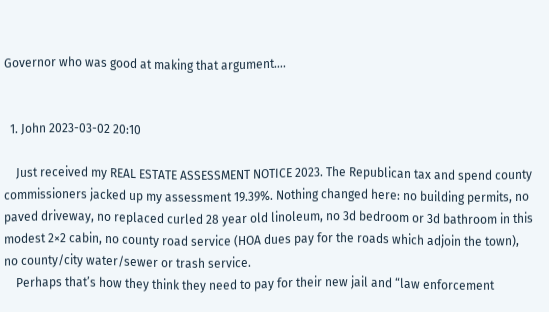Governor who was good at making that argument….


  1. John 2023-03-02 20:10

    Just received my REAL ESTATE ASSESSMENT NOTICE 2023. The Republican tax and spend county commissioners jacked up my assessment 19.39%. Nothing changed here: no building permits, no paved driveway, no replaced curled 28 year old linoleum, no 3d bedroom or 3d bathroom in this modest 2×2 cabin, no county road service (HOA dues pay for the roads which adjoin the town), no county/city water/sewer or trash service.
    Perhaps that’s how they think they need to pay for their new jail and “law enforcement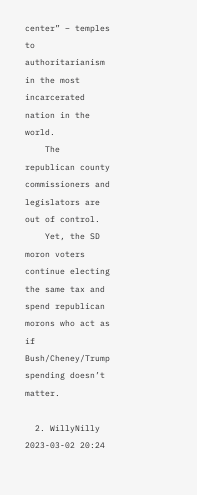center” – temples to authoritarianism in the most incarcerated nation in the world.
    The republican county commissioners and legislators are out of control.
    Yet, the SD moron voters continue electing the same tax and spend republican morons who act as if Bush/Cheney/Trump spending doesn’t matter.

  2. WillyNilly 2023-03-02 20:24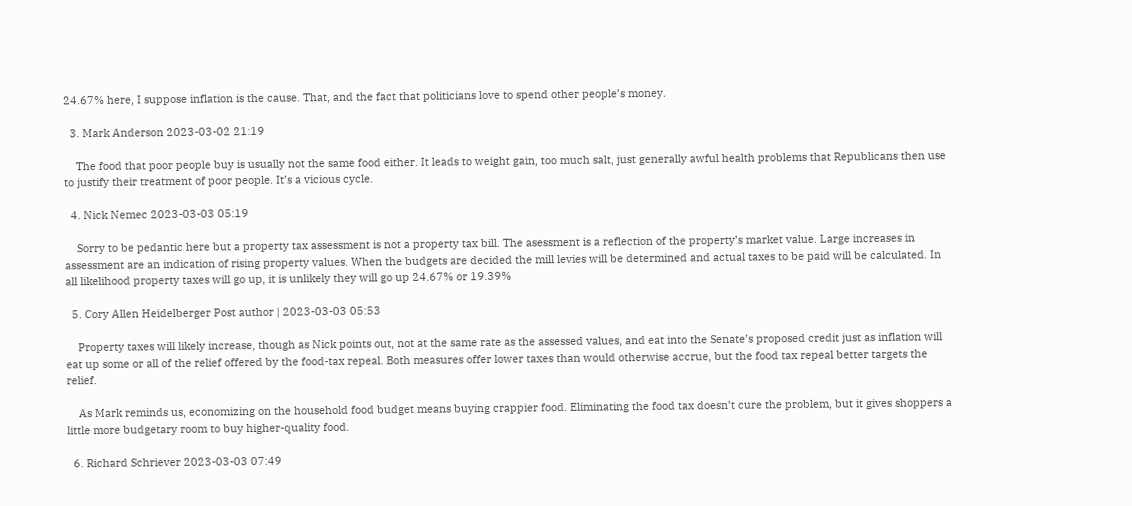24.67% here, I suppose inflation is the cause. That, and the fact that politicians love to spend other people’s money.

  3. Mark Anderson 2023-03-02 21:19

    The food that poor people buy is usually not the same food either. It leads to weight gain, too much salt, just generally awful health problems that Republicans then use to justify their treatment of poor people. It’s a vicious cycle.

  4. Nick Nemec 2023-03-03 05:19

    Sorry to be pedantic here but a property tax assessment is not a property tax bill. The asessment is a reflection of the property’s market value. Large increases in assessment are an indication of rising property values. When the budgets are decided the mill levies will be determined and actual taxes to be paid will be calculated. In all likelihood property taxes will go up, it is unlikely they will go up 24.67% or 19.39%

  5. Cory Allen Heidelberger Post author | 2023-03-03 05:53

    Property taxes will likely increase, though as Nick points out, not at the same rate as the assessed values, and eat into the Senate’s proposed credit just as inflation will eat up some or all of the relief offered by the food-tax repeal. Both measures offer lower taxes than would otherwise accrue, but the food tax repeal better targets the relief.

    As Mark reminds us, economizing on the household food budget means buying crappier food. Eliminating the food tax doesn’t cure the problem, but it gives shoppers a little more budgetary room to buy higher-quality food.

  6. Richard Schriever 2023-03-03 07:49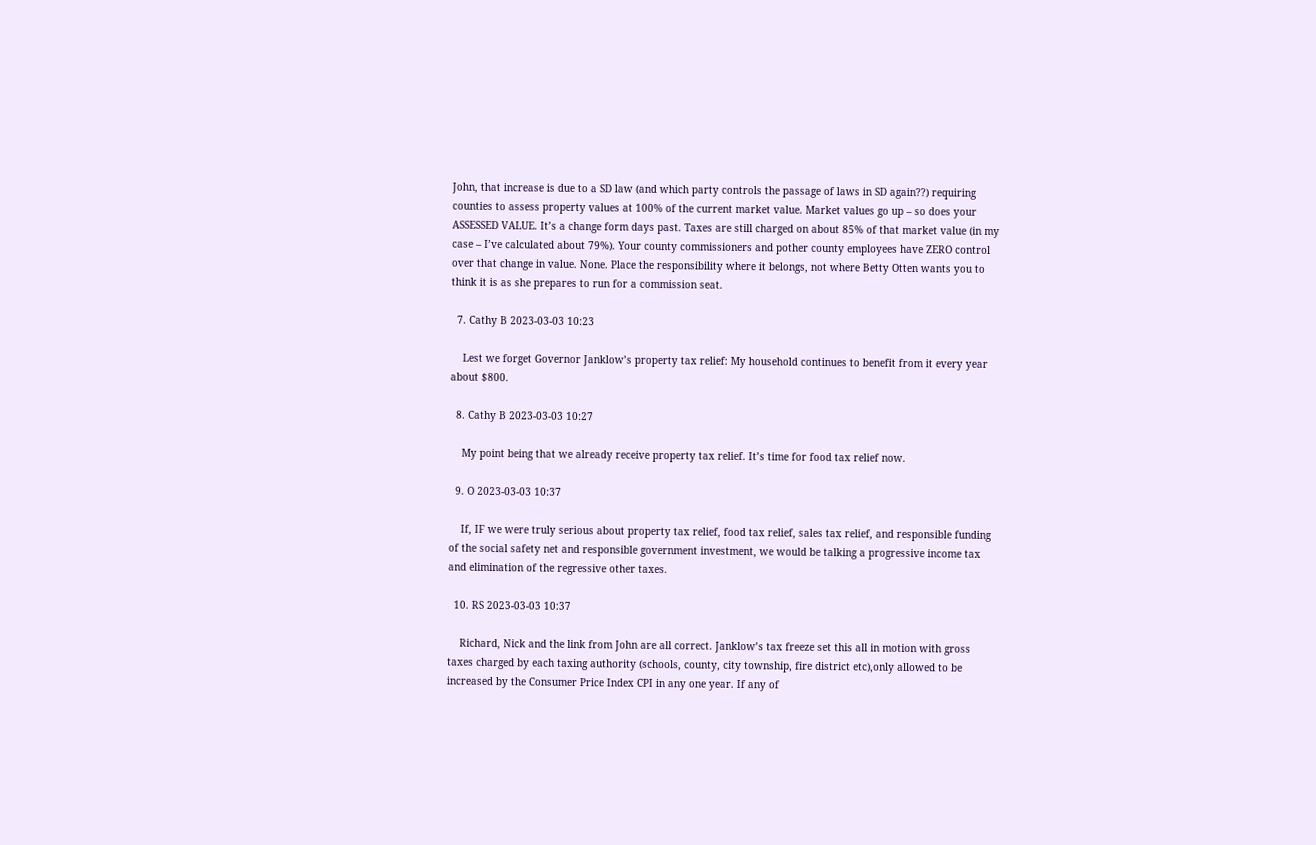John, that increase is due to a SD law (and which party controls the passage of laws in SD again??) requiring counties to assess property values at 100% of the current market value. Market values go up – so does your ASSESSED VALUE. It’s a change form days past. Taxes are still charged on about 85% of that market value (in my case – I’ve calculated about 79%). Your county commissioners and pother county employees have ZERO control over that change in value. None. Place the responsibility where it belongs, not where Betty Otten wants you to think it is as she prepares to run for a commission seat.

  7. Cathy B 2023-03-03 10:23

    Lest we forget Governor Janklow’s property tax relief: My household continues to benefit from it every year about $800.

  8. Cathy B 2023-03-03 10:27

    My point being that we already receive property tax relief. It’s time for food tax relief now.

  9. O 2023-03-03 10:37

    If, IF we were truly serious about property tax relief, food tax relief, sales tax relief, and responsible funding of the social safety net and responsible government investment, we would be talking a progressive income tax and elimination of the regressive other taxes.

  10. RS 2023-03-03 10:37

    Richard, Nick and the link from John are all correct. Janklow’s tax freeze set this all in motion with gross taxes charged by each taxing authority (schools, county, city township, fire district etc),only allowed to be increased by the Consumer Price Index CPI in any one year. If any of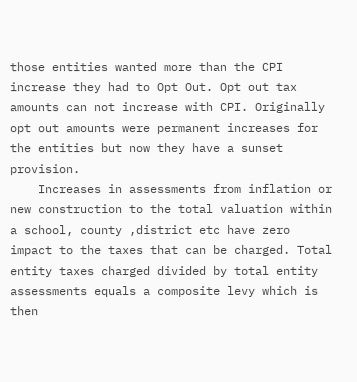those entities wanted more than the CPI increase they had to Opt Out. Opt out tax amounts can not increase with CPI. Originally opt out amounts were permanent increases for the entities but now they have a sunset provision.
    Increases in assessments from inflation or new construction to the total valuation within a school, county ,district etc have zero impact to the taxes that can be charged. Total entity taxes charged divided by total entity assessments equals a composite levy which is then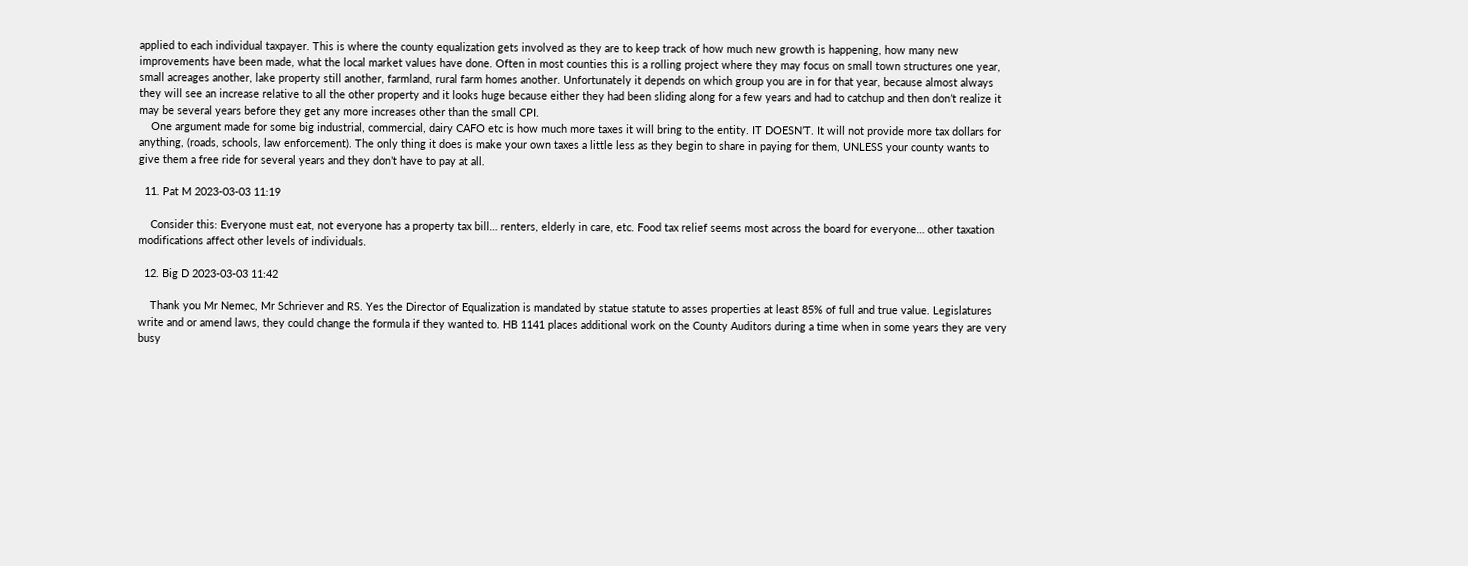applied to each individual taxpayer. This is where the county equalization gets involved as they are to keep track of how much new growth is happening, how many new improvements have been made, what the local market values have done. Often in most counties this is a rolling project where they may focus on small town structures one year, small acreages another, lake property still another, farmland, rural farm homes another. Unfortunately it depends on which group you are in for that year, because almost always they will see an increase relative to all the other property and it looks huge because either they had been sliding along for a few years and had to catchup and then don’t realize it may be several years before they get any more increases other than the small CPI.
    One argument made for some big industrial, commercial, dairy CAFO etc is how much more taxes it will bring to the entity. IT DOESN’T. It will not provide more tax dollars for anything, (roads, schools, law enforcement). The only thing it does is make your own taxes a little less as they begin to share in paying for them, UNLESS your county wants to give them a free ride for several years and they don’t have to pay at all.

  11. Pat M 2023-03-03 11:19

    Consider this: Everyone must eat, not everyone has a property tax bill… renters, elderly in care, etc. Food tax relief seems most across the board for everyone… other taxation modifications affect other levels of individuals.

  12. Big D 2023-03-03 11:42

    Thank you Mr Nemec, Mr Schriever and RS. Yes the Director of Equalization is mandated by statue statute to asses properties at least 85% of full and true value. Legislatures write and or amend laws, they could change the formula if they wanted to. HB 1141 places additional work on the County Auditors during a time when in some years they are very busy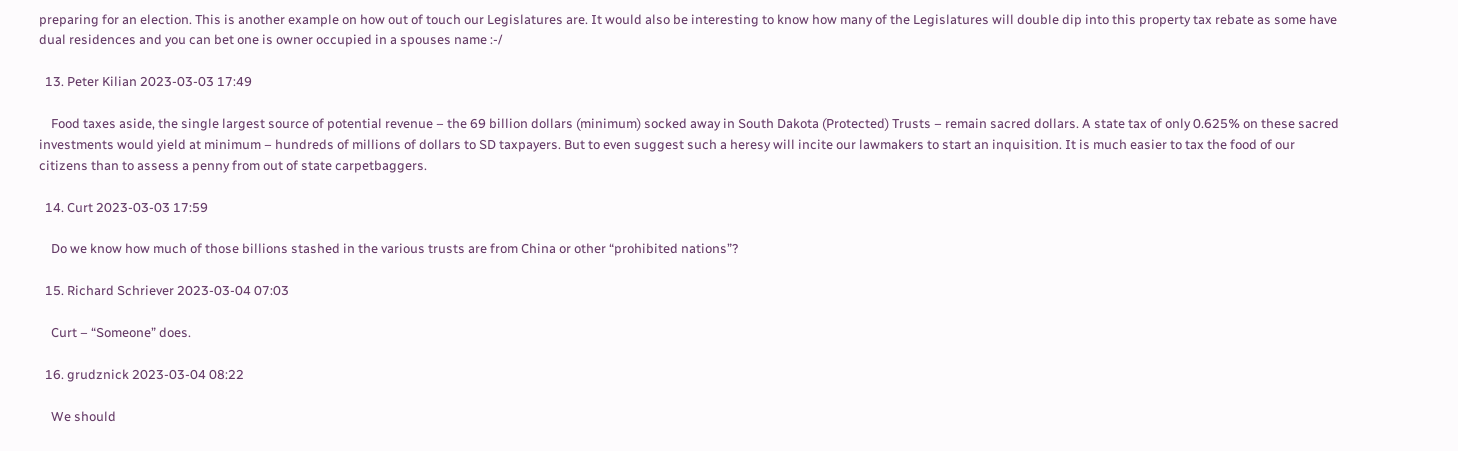preparing for an election. This is another example on how out of touch our Legislatures are. It would also be interesting to know how many of the Legislatures will double dip into this property tax rebate as some have dual residences and you can bet one is owner occupied in a spouses name :-/

  13. Peter Kilian 2023-03-03 17:49

    Food taxes aside, the single largest source of potential revenue – the 69 billion dollars (minimum) socked away in South Dakota (Protected) Trusts – remain sacred dollars. A state tax of only 0.625% on these sacred investments would yield at minimum – hundreds of millions of dollars to SD taxpayers. But to even suggest such a heresy will incite our lawmakers to start an inquisition. It is much easier to tax the food of our citizens than to assess a penny from out of state carpetbaggers.

  14. Curt 2023-03-03 17:59

    Do we know how much of those billions stashed in the various trusts are from China or other “prohibited nations”?

  15. Richard Schriever 2023-03-04 07:03

    Curt – “Someone” does.

  16. grudznick 2023-03-04 08:22

    We should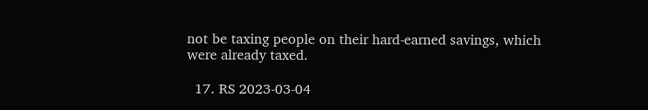not be taxing people on their hard-earned savings, which were already taxed.

  17. RS 2023-03-04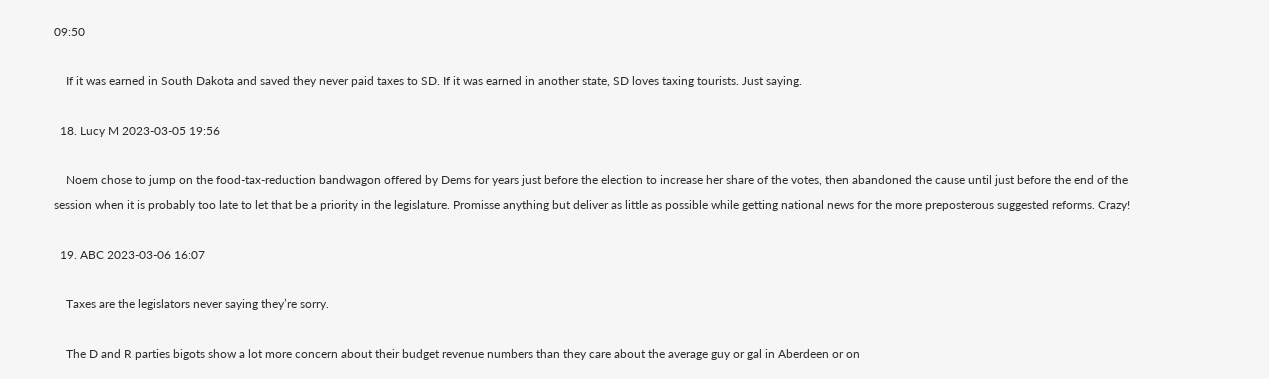09:50

    If it was earned in South Dakota and saved they never paid taxes to SD. If it was earned in another state, SD loves taxing tourists. Just saying.

  18. Lucy M 2023-03-05 19:56

    Noem chose to jump on the food-tax-reduction bandwagon offered by Dems for years just before the election to increase her share of the votes, then abandoned the cause until just before the end of the session when it is probably too late to let that be a priority in the legislature. Promisse anything but deliver as little as possible while getting national news for the more preposterous suggested reforms. Crazy!

  19. ABC 2023-03-06 16:07

    Taxes are the legislators never saying they’re sorry.

    The D and R parties bigots show a lot more concern about their budget revenue numbers than they care about the average guy or gal in Aberdeen or on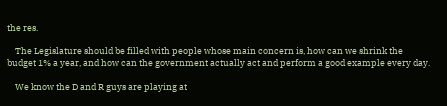the res.

    The Legislature should be filled with people whose main concern is, how can we shrink the budget 1% a year, and how can the government actually act and perform a good example every day.

    We know the D and R guys are playing at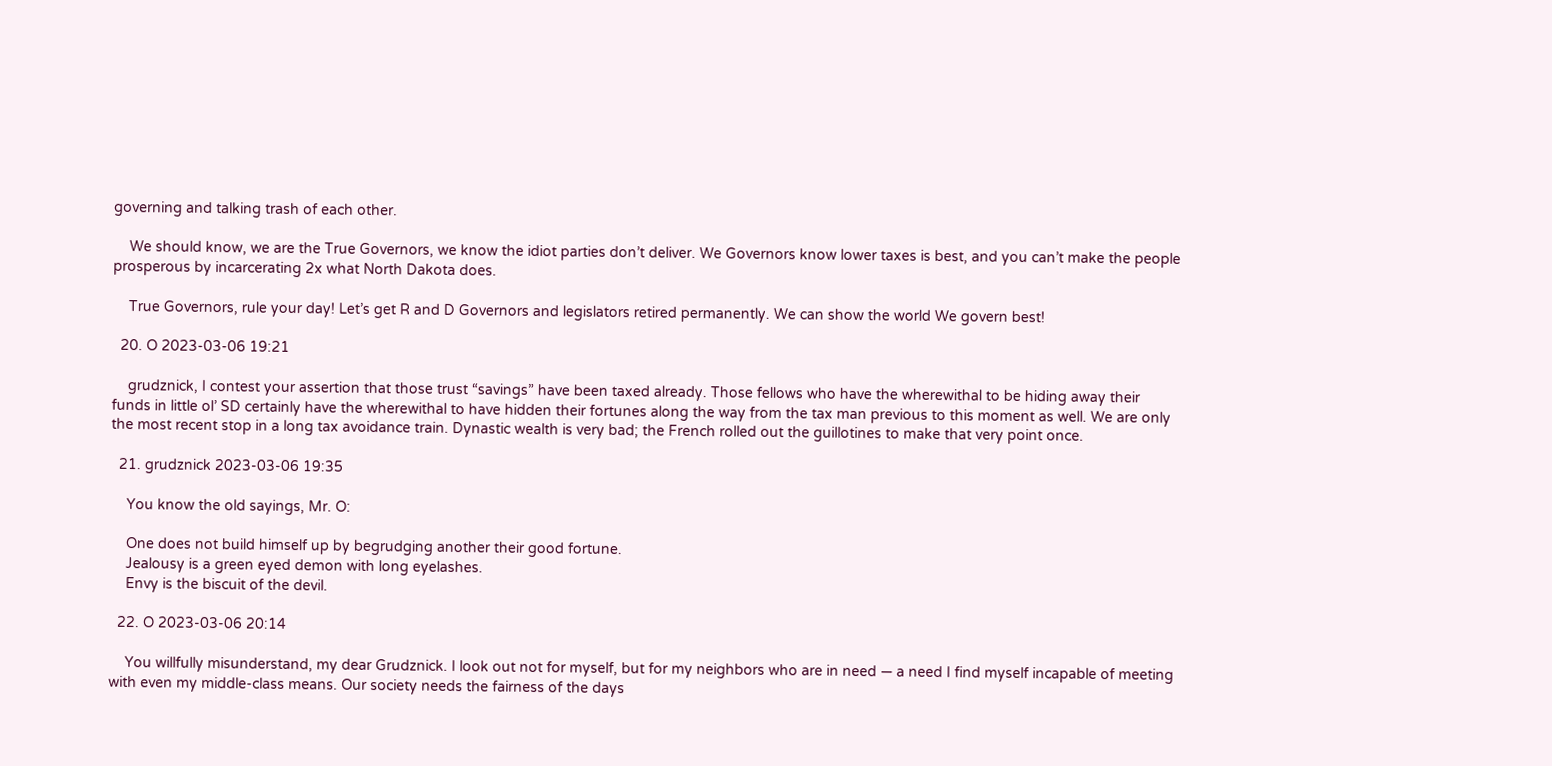governing and talking trash of each other.

    We should know, we are the True Governors, we know the idiot parties don’t deliver. We Governors know lower taxes is best, and you can’t make the people prosperous by incarcerating 2x what North Dakota does.

    True Governors, rule your day! Let’s get R and D Governors and legislators retired permanently. We can show the world We govern best!

  20. O 2023-03-06 19:21

    grudznick, I contest your assertion that those trust “savings” have been taxed already. Those fellows who have the wherewithal to be hiding away their funds in little ol’ SD certainly have the wherewithal to have hidden their fortunes along the way from the tax man previous to this moment as well. We are only the most recent stop in a long tax avoidance train. Dynastic wealth is very bad; the French rolled out the guillotines to make that very point once.

  21. grudznick 2023-03-06 19:35

    You know the old sayings, Mr. O:

    One does not build himself up by begrudging another their good fortune.
    Jealousy is a green eyed demon with long eyelashes.
    Envy is the biscuit of the devil.

  22. O 2023-03-06 20:14

    You willfully misunderstand, my dear Grudznick. I look out not for myself, but for my neighbors who are in need — a need I find myself incapable of meeting with even my middle-class means. Our society needs the fairness of the days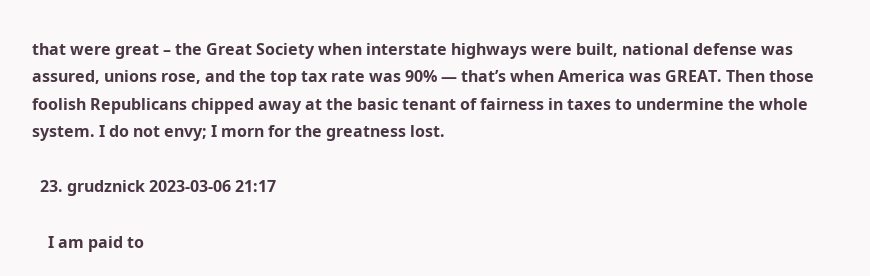that were great – the Great Society when interstate highways were built, national defense was assured, unions rose, and the top tax rate was 90% — that’s when America was GREAT. Then those foolish Republicans chipped away at the basic tenant of fairness in taxes to undermine the whole system. I do not envy; I morn for the greatness lost.

  23. grudznick 2023-03-06 21:17

    I am paid to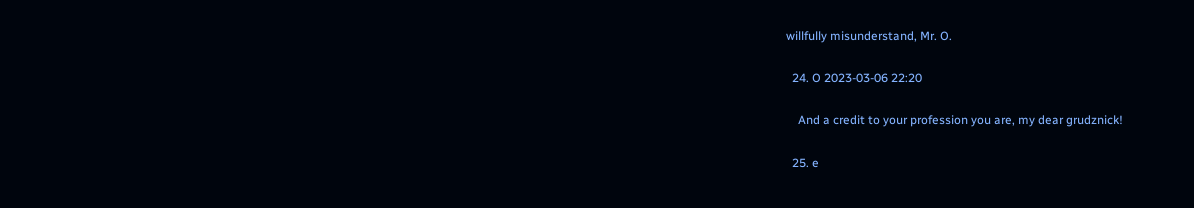willfully misunderstand, Mr. O.

  24. O 2023-03-06 22:20

    And a credit to your profession you are, my dear grudznick!

  25. e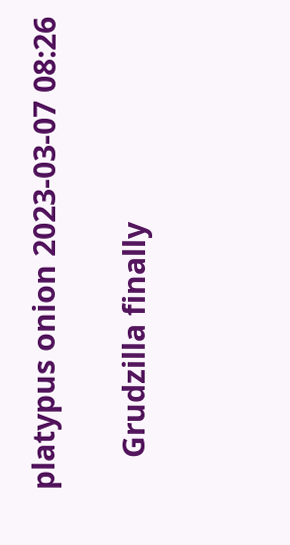platypus onion 2023-03-07 08:26

    Grudzilla finally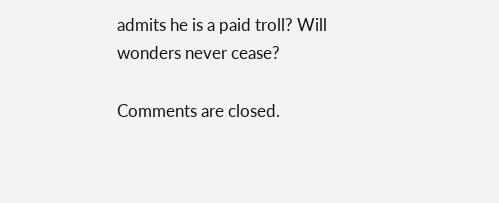admits he is a paid troll? Will wonders never cease?

Comments are closed.